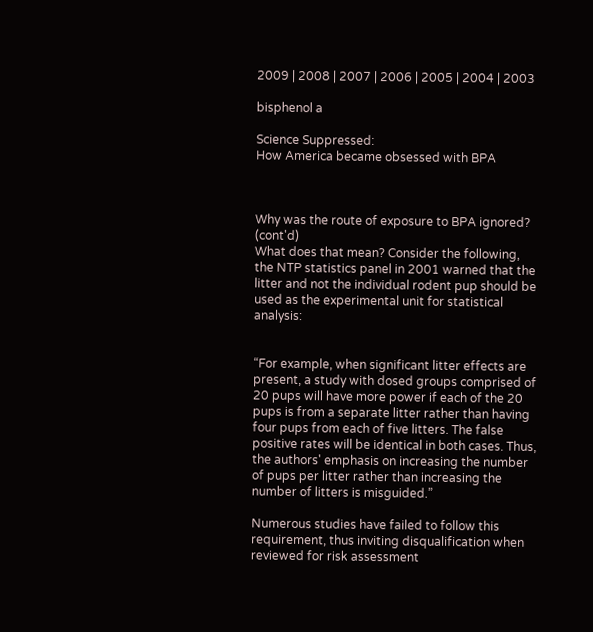2009 | 2008 | 2007 | 2006 | 2005 | 2004 | 2003

bisphenol a

Science Suppressed:
How America became obsessed with BPA



Why was the route of exposure to BPA ignored? (cont'd)
What does that mean? Consider the following, the NTP statistics panel in 2001 warned that the litter and not the individual rodent pup should be used as the experimental unit for statistical analysis:


“For example, when significant litter effects are present, a study with dosed groups comprised of 20 pups will have more power if each of the 20 pups is from a separate litter rather than having four pups from each of five litters. The false positive rates will be identical in both cases. Thus, the authors' emphasis on increasing the number of pups per litter rather than increasing the number of litters is misguided.”

Numerous studies have failed to follow this requirement, thus inviting disqualification when reviewed for risk assessment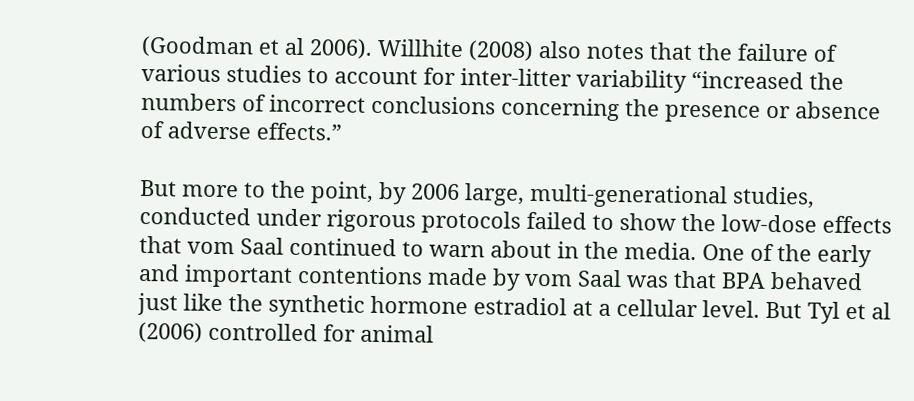(Goodman et al 2006). Willhite (2008) also notes that the failure of various studies to account for inter-litter variability “increased the numbers of incorrect conclusions concerning the presence or absence of adverse effects.”

But more to the point, by 2006 large, multi-generational studies, conducted under rigorous protocols failed to show the low-dose effects that vom Saal continued to warn about in the media. One of the early and important contentions made by vom Saal was that BPA behaved just like the synthetic hormone estradiol at a cellular level. But Tyl et al (2006) controlled for animal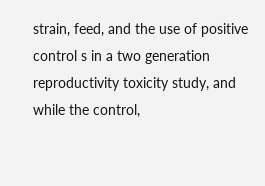strain, feed, and the use of positive control s in a two generation reproductivity toxicity study, and while the control,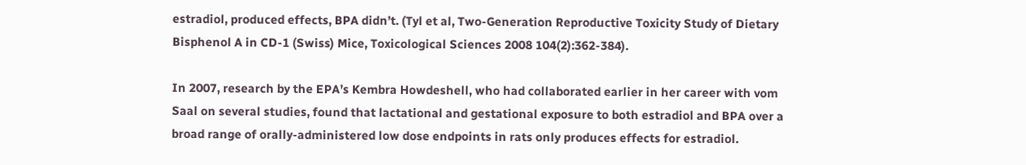estradiol, produced effects, BPA didn’t. (Tyl et al, Two-Generation Reproductive Toxicity Study of Dietary Bisphenol A in CD-1 (Swiss) Mice, Toxicological Sciences 2008 104(2):362-384).

In 2007, research by the EPA’s Kembra Howdeshell, who had collaborated earlier in her career with vom Saal on several studies, found that lactational and gestational exposure to both estradiol and BPA over a broad range of orally-administered low dose endpoints in rats only produces effects for estradiol.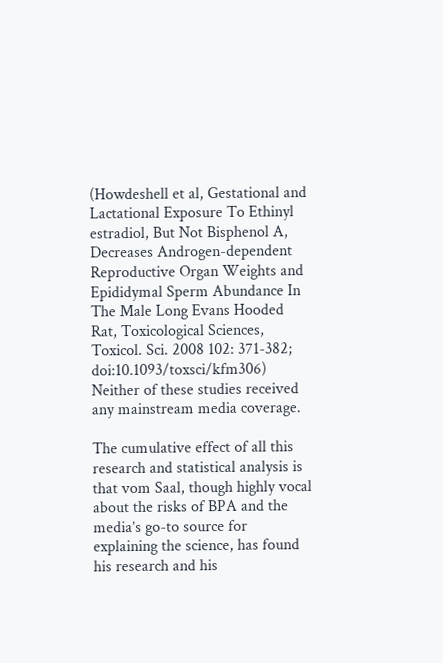(Howdeshell et al, Gestational and Lactational Exposure To Ethinyl estradiol, But Not Bisphenol A, Decreases Androgen-dependent Reproductive Organ Weights and Epididymal Sperm Abundance In The Male Long Evans Hooded Rat, Toxicological Sciences, Toxicol. Sci. 2008 102: 371-382; doi:10.1093/toxsci/kfm306) Neither of these studies received any mainstream media coverage.

The cumulative effect of all this research and statistical analysis is that vom Saal, though highly vocal about the risks of BPA and the media’s go-to source for explaining the science, has found his research and his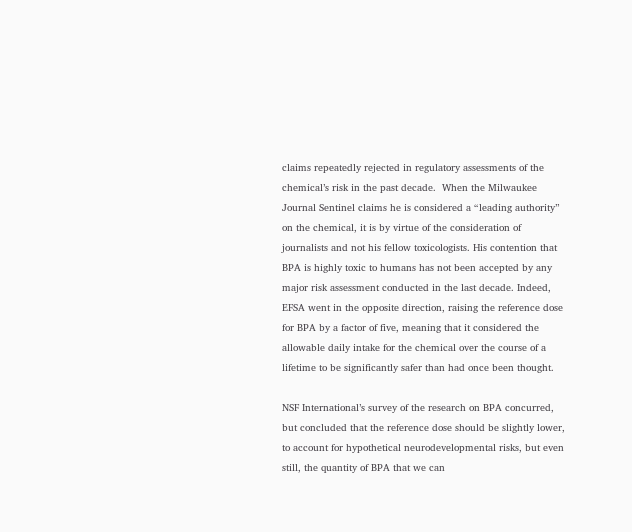claims repeatedly rejected in regulatory assessments of the chemical’s risk in the past decade.  When the Milwaukee Journal Sentinel claims he is considered a “leading authority” on the chemical, it is by virtue of the consideration of journalists and not his fellow toxicologists. His contention that BPA is highly toxic to humans has not been accepted by any major risk assessment conducted in the last decade. Indeed, EFSA went in the opposite direction, raising the reference dose for BPA by a factor of five, meaning that it considered the allowable daily intake for the chemical over the course of a lifetime to be significantly safer than had once been thought.

NSF International’s survey of the research on BPA concurred, but concluded that the reference dose should be slightly lower, to account for hypothetical neurodevelopmental risks, but even still, the quantity of BPA that we can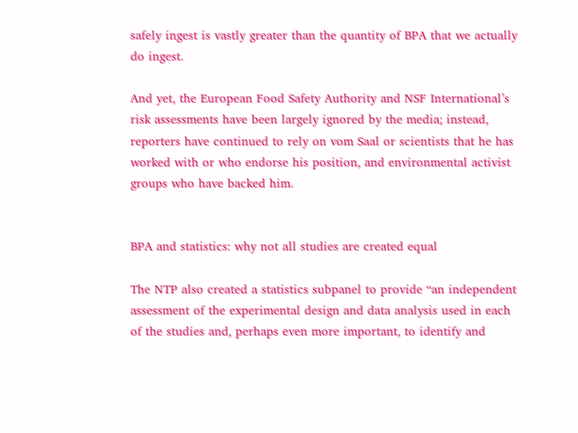safely ingest is vastly greater than the quantity of BPA that we actually do ingest.

And yet, the European Food Safety Authority and NSF International’s risk assessments have been largely ignored by the media; instead, reporters have continued to rely on vom Saal or scientists that he has worked with or who endorse his position, and environmental activist groups who have backed him.


BPA and statistics: why not all studies are created equal

The NTP also created a statistics subpanel to provide “an independent assessment of the experimental design and data analysis used in each of the studies and, perhaps even more important, to identify and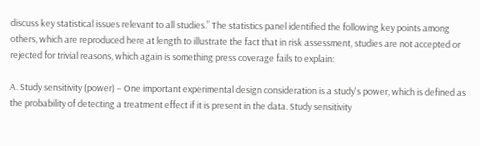discuss key statistical issues relevant to all studies.” The statistics panel identified the following key points among others, which are reproduced here at length to illustrate the fact that in risk assessment, studies are not accepted or rejected for trivial reasons, which again is something press coverage fails to explain:

A. Study sensitivity (power) – One important experimental design consideration is a study's power, which is defined as the probability of detecting a treatment effect if it is present in the data. Study sensitivity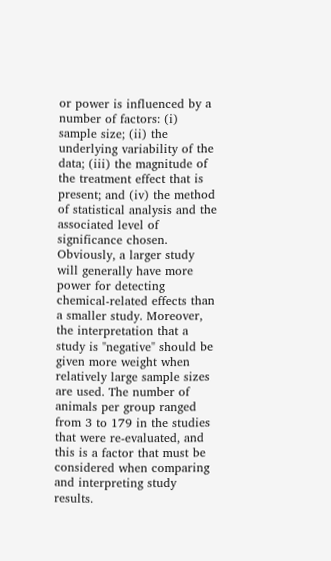or power is influenced by a number of factors: (i) sample size; (ii) the underlying variability of the data; (iii) the magnitude of the treatment effect that is present; and (iv) the method of statistical analysis and the associated level of significance chosen. Obviously, a larger study will generally have more power for detecting chemical-related effects than a smaller study. Moreover, the interpretation that a study is "negative" should be given more weight when relatively large sample sizes are used. The number of animals per group ranged from 3 to 179 in the studies that were re-evaluated, and this is a factor that must be considered when comparing and interpreting study results.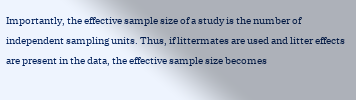Importantly, the effective sample size of a study is the number of independent sampling units. Thus, if littermates are used and litter effects are present in the data, the effective sample size becomes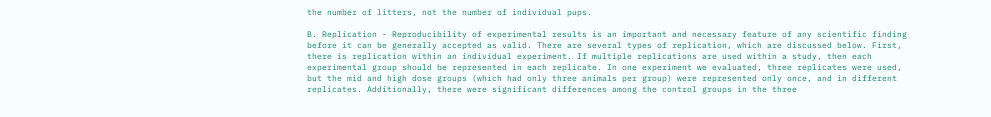the number of litters, not the number of individual pups.

B. Replication - Reproducibility of experimental results is an important and necessary feature of any scientific finding before it can be generally accepted as valid. There are several types of replication, which are discussed below. First, there is replication within an individual experiment. If multiple replications are used within a study, then each experimental group should be represented in each replicate. In one experiment we evaluated, three replicates were used, but the mid and high dose groups (which had only three animals per group) were represented only once, and in different replicates. Additionally, there were significant differences among the control groups in the three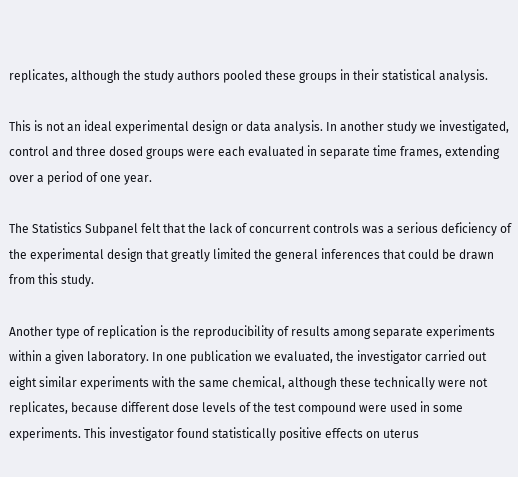replicates, although the study authors pooled these groups in their statistical analysis.

This is not an ideal experimental design or data analysis. In another study we investigated, control and three dosed groups were each evaluated in separate time frames, extending over a period of one year.

The Statistics Subpanel felt that the lack of concurrent controls was a serious deficiency of the experimental design that greatly limited the general inferences that could be drawn from this study.

Another type of replication is the reproducibility of results among separate experiments within a given laboratory. In one publication we evaluated, the investigator carried out eight similar experiments with the same chemical, although these technically were not replicates, because different dose levels of the test compound were used in some experiments. This investigator found statistically positive effects on uterus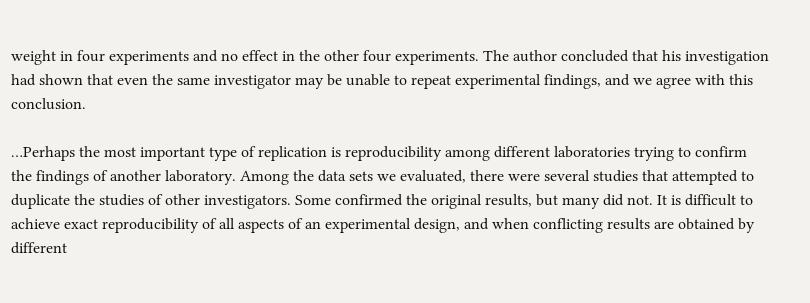weight in four experiments and no effect in the other four experiments. The author concluded that his investigation had shown that even the same investigator may be unable to repeat experimental findings, and we agree with this conclusion.

…Perhaps the most important type of replication is reproducibility among different laboratories trying to confirm the findings of another laboratory. Among the data sets we evaluated, there were several studies that attempted to duplicate the studies of other investigators. Some confirmed the original results, but many did not. It is difficult to achieve exact reproducibility of all aspects of an experimental design, and when conflicting results are obtained by different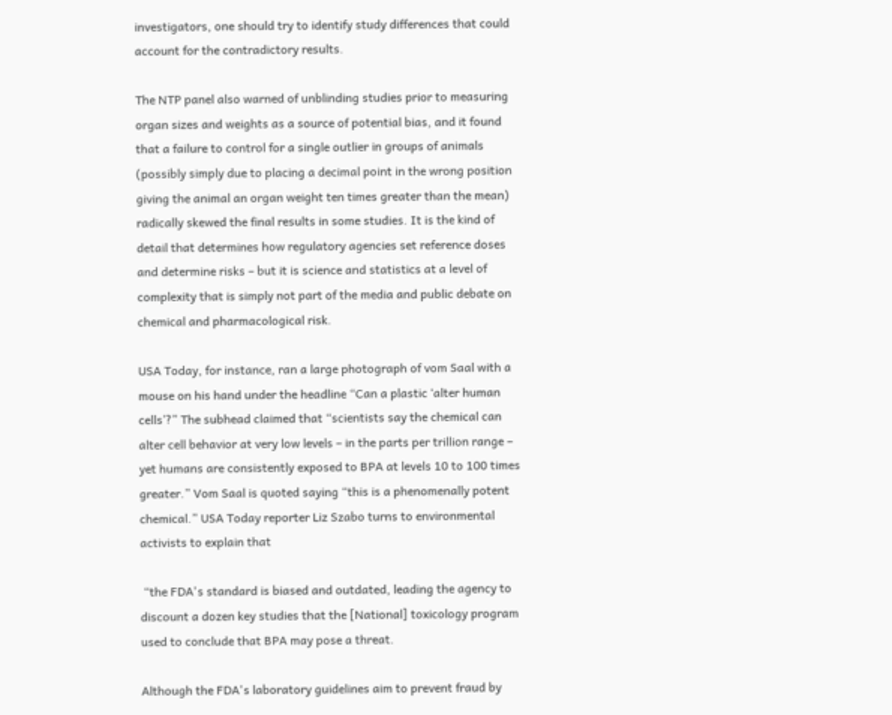investigators, one should try to identify study differences that could account for the contradictory results.

The NTP panel also warned of unblinding studies prior to measuring organ sizes and weights as a source of potential bias, and it found that a failure to control for a single outlier in groups of animals (possibly simply due to placing a decimal point in the wrong position giving the animal an organ weight ten times greater than the mean) radically skewed the final results in some studies. It is the kind of detail that determines how regulatory agencies set reference doses and determine risks – but it is science and statistics at a level of complexity that is simply not part of the media and public debate on chemical and pharmacological risk.

USA Today, for instance, ran a large photograph of vom Saal with a mouse on his hand under the headline “Can a plastic ‘alter human cells’?” The subhead claimed that “scientists say the chemical can alter cell behavior at very low levels – in the parts per trillion range – yet humans are consistently exposed to BPA at levels 10 to 100 times greater.” Vom Saal is quoted saying “this is a phenomenally potent chemical.” USA Today reporter Liz Szabo turns to environmental activists to explain that

 “the FDA's standard is biased and outdated, leading the agency to discount a dozen key studies that the [National] toxicology program used to conclude that BPA may pose a threat.

Although the FDA's laboratory guidelines aim to prevent fraud by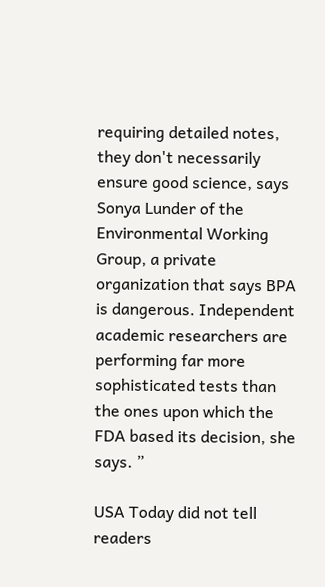requiring detailed notes, they don't necessarily ensure good science, says Sonya Lunder of the Environmental Working Group, a private organization that says BPA is dangerous. Independent academic researchers are performing far more sophisticated tests than the ones upon which the FDA based its decision, she says. ”

USA Today did not tell readers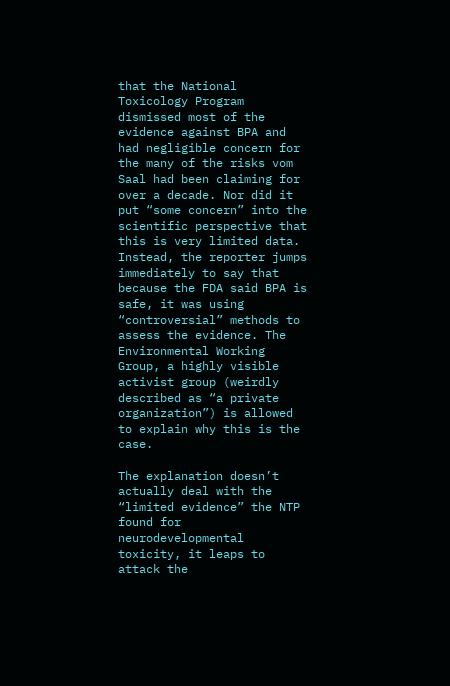that the National Toxicology Program dismissed most of the evidence against BPA and had negligible concern for the many of the risks vom Saal had been claiming for over a decade. Nor did it put “some concern” into the scientific perspective that this is very limited data. Instead, the reporter jumps immediately to say that because the FDA said BPA is safe, it was using “controversial” methods to assess the evidence. The Environmental Working Group, a highly visible activist group (weirdly described as “a private organization”) is allowed to explain why this is the case.

The explanation doesn’t actually deal with the “limited evidence” the NTP found for neurodevelopmental toxicity, it leaps to attack the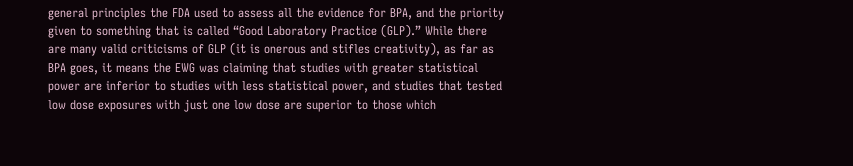general principles the FDA used to assess all the evidence for BPA, and the priority given to something that is called “Good Laboratory Practice (GLP).” While there are many valid criticisms of GLP (it is onerous and stifles creativity), as far as BPA goes, it means the EWG was claiming that studies with greater statistical power are inferior to studies with less statistical power, and studies that tested low dose exposures with just one low dose are superior to those which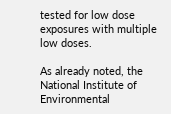tested for low dose exposures with multiple low doses.

As already noted, the National Institute of Environmental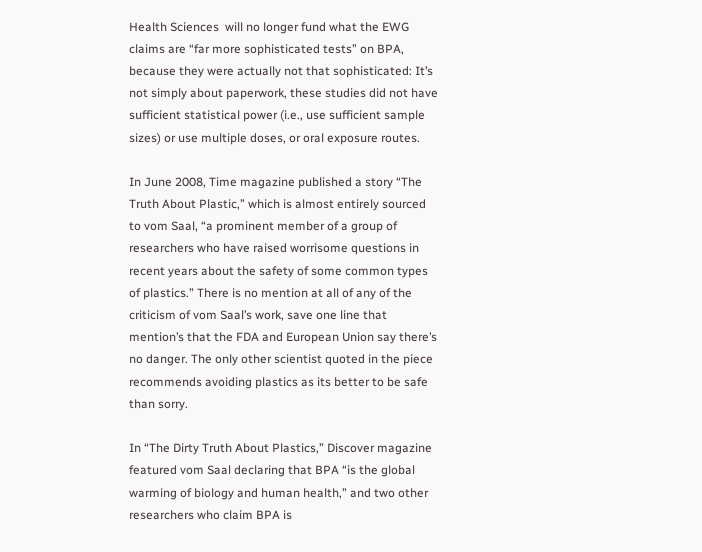Health Sciences  will no longer fund what the EWG claims are “far more sophisticated tests” on BPA, because they were actually not that sophisticated: It’s not simply about paperwork, these studies did not have sufficient statistical power (i.e., use sufficient sample sizes) or use multiple doses, or oral exposure routes.

In June 2008, Time magazine published a story “The Truth About Plastic,” which is almost entirely sourced to vom Saal, “a prominent member of a group of researchers who have raised worrisome questions in recent years about the safety of some common types of plastics.” There is no mention at all of any of the criticism of vom Saal’s work, save one line that mention’s that the FDA and European Union say there’s no danger. The only other scientist quoted in the piece recommends avoiding plastics as its better to be safe than sorry.

In “The Dirty Truth About Plastics,” Discover magazine featured vom Saal declaring that BPA “is the global warming of biology and human health,” and two other researchers who claim BPA is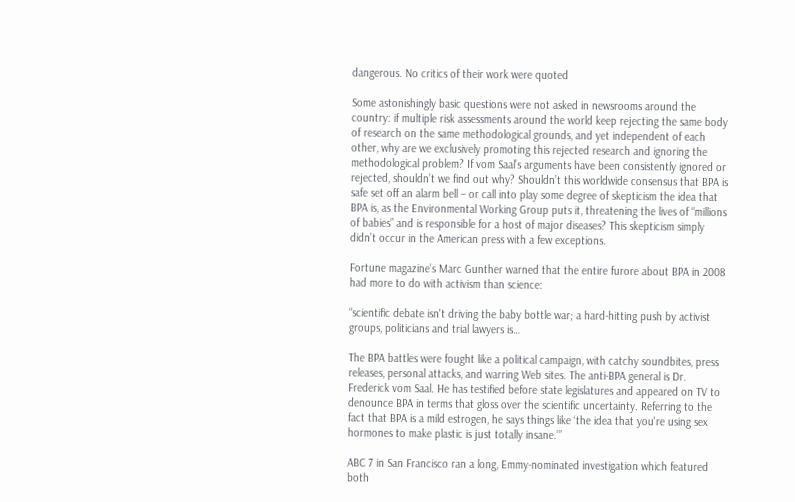dangerous. No critics of their work were quoted

Some astonishingly basic questions were not asked in newsrooms around the country: if multiple risk assessments around the world keep rejecting the same body of research on the same methodological grounds, and yet independent of each other, why are we exclusively promoting this rejected research and ignoring the methodological problem? If vom Saal’s arguments have been consistently ignored or rejected, shouldn’t we find out why? Shouldn’t this worldwide consensus that BPA is safe set off an alarm bell – or call into play some degree of skepticism the idea that BPA is, as the Environmental Working Group puts it, threatening the lives of “millions of babies” and is responsible for a host of major diseases? This skepticism simply didn’t occur in the American press with a few exceptions.

Fortune magazine’s Marc Gunther warned that the entire furore about BPA in 2008 had more to do with activism than science:

“scientific debate isn't driving the baby bottle war; a hard-hitting push by activist groups, politicians and trial lawyers is…

The BPA battles were fought like a political campaign, with catchy soundbites, press releases, personal attacks, and warring Web sites. The anti-BPA general is Dr. Frederick vom Saal. He has testified before state legislatures and appeared on TV to denounce BPA in terms that gloss over the scientific uncertainty. Referring to the fact that BPA is a mild estrogen, he says things like ‘the idea that you're using sex hormones to make plastic is just totally insane.’”

ABC 7 in San Francisco ran a long, Emmy-nominated investigation which featured both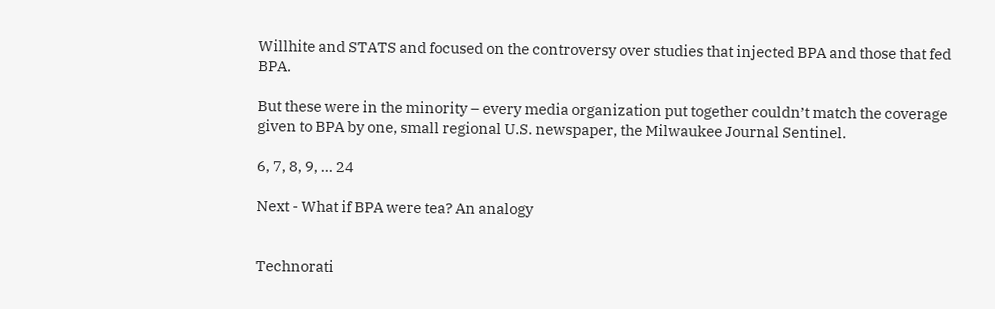Willhite and STATS and focused on the controversy over studies that injected BPA and those that fed BPA.

But these were in the minority – every media organization put together couldn’t match the coverage given to BPA by one, small regional U.S. newspaper, the Milwaukee Journal Sentinel.

6, 7, 8, 9, ... 24

Next - What if BPA were tea? An analogy


Technorati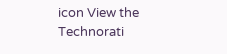icon View the Technorati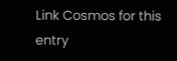Link Cosmos for this entry